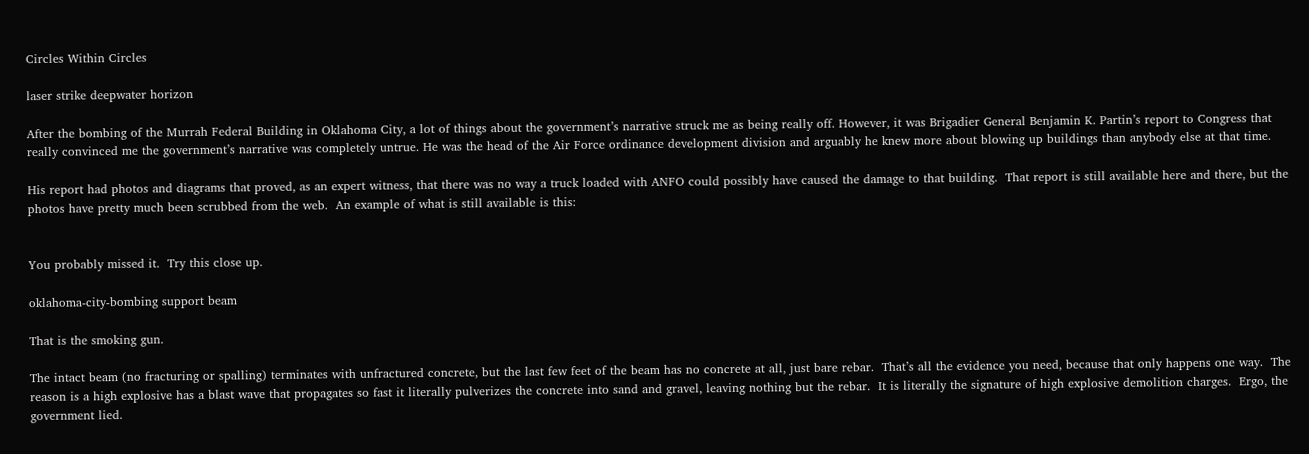Circles Within Circles

laser strike deepwater horizon

After the bombing of the Murrah Federal Building in Oklahoma City, a lot of things about the government’s narrative struck me as being really off. However, it was Brigadier General Benjamin K. Partin’s report to Congress that really convinced me the government’s narrative was completely untrue. He was the head of the Air Force ordinance development division and arguably he knew more about blowing up buildings than anybody else at that time.

His report had photos and diagrams that proved, as an expert witness, that there was no way a truck loaded with ANFO could possibly have caused the damage to that building.  That report is still available here and there, but the photos have pretty much been scrubbed from the web.  An example of what is still available is this:


You probably missed it.  Try this close up.

oklahoma-city-bombing support beam

That is the smoking gun.

The intact beam (no fracturing or spalling) terminates with unfractured concrete, but the last few feet of the beam has no concrete at all, just bare rebar.  That’s all the evidence you need, because that only happens one way.  The reason is a high explosive has a blast wave that propagates so fast it literally pulverizes the concrete into sand and gravel, leaving nothing but the rebar.  It is literally the signature of high explosive demolition charges.  Ergo, the government lied.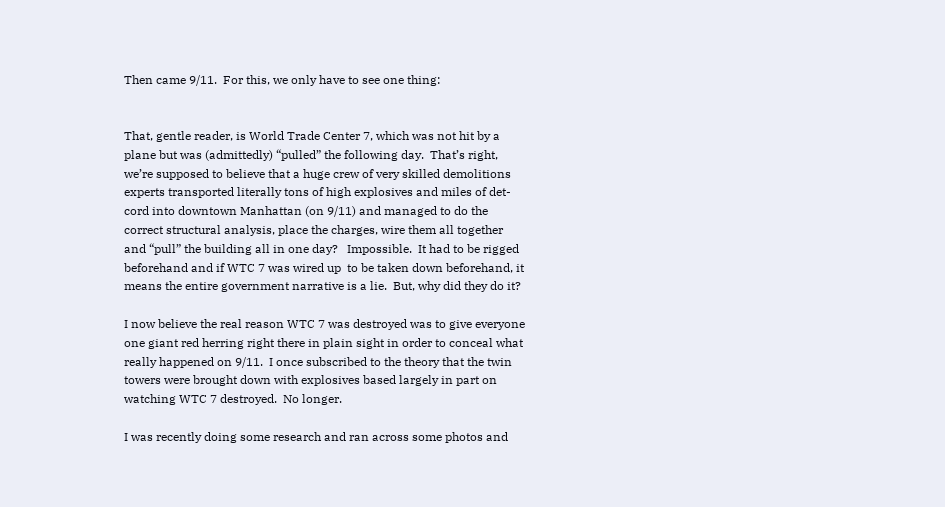Then came 9/11.  For this, we only have to see one thing:


That, gentle reader, is World Trade Center 7, which was not hit by a plane but was (admittedly) “pulled” the following day.  That’s right, we’re supposed to believe that a huge crew of very skilled demolitions experts transported literally tons of high explosives and miles of det-cord into downtown Manhattan (on 9/11) and managed to do the correct structural analysis, place the charges, wire them all together and “pull” the building all in one day?   Impossible.  It had to be rigged beforehand and if WTC 7 was wired up  to be taken down beforehand, it means the entire government narrative is a lie.  But, why did they do it?

I now believe the real reason WTC 7 was destroyed was to give everyone one giant red herring right there in plain sight in order to conceal what really happened on 9/11.  I once subscribed to the theory that the twin towers were brought down with explosives based largely in part on watching WTC 7 destroyed.  No longer.

I was recently doing some research and ran across some photos and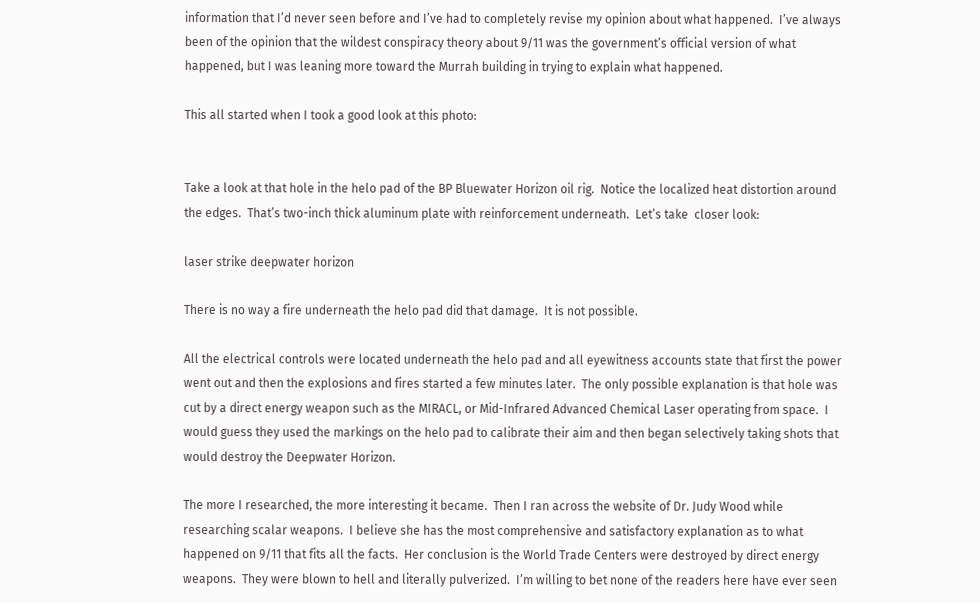information that I’d never seen before and I’ve had to completely revise my opinion about what happened.  I’ve always been of the opinion that the wildest conspiracy theory about 9/11 was the government’s official version of what happened, but I was leaning more toward the Murrah building in trying to explain what happened.

This all started when I took a good look at this photo:


Take a look at that hole in the helo pad of the BP Bluewater Horizon oil rig.  Notice the localized heat distortion around the edges.  That’s two-inch thick aluminum plate with reinforcement underneath.  Let’s take  closer look:

laser strike deepwater horizon

There is no way a fire underneath the helo pad did that damage.  It is not possible.

All the electrical controls were located underneath the helo pad and all eyewitness accounts state that first the power went out and then the explosions and fires started a few minutes later.  The only possible explanation is that hole was cut by a direct energy weapon such as the MIRACL, or Mid-Infrared Advanced Chemical Laser operating from space.  I would guess they used the markings on the helo pad to calibrate their aim and then began selectively taking shots that would destroy the Deepwater Horizon.

The more I researched, the more interesting it became.  Then I ran across the website of Dr. Judy Wood while researching scalar weapons.  I believe she has the most comprehensive and satisfactory explanation as to what happened on 9/11 that fits all the facts.  Her conclusion is the World Trade Centers were destroyed by direct energy weapons.  They were blown to hell and literally pulverized.  I’m willing to bet none of the readers here have ever seen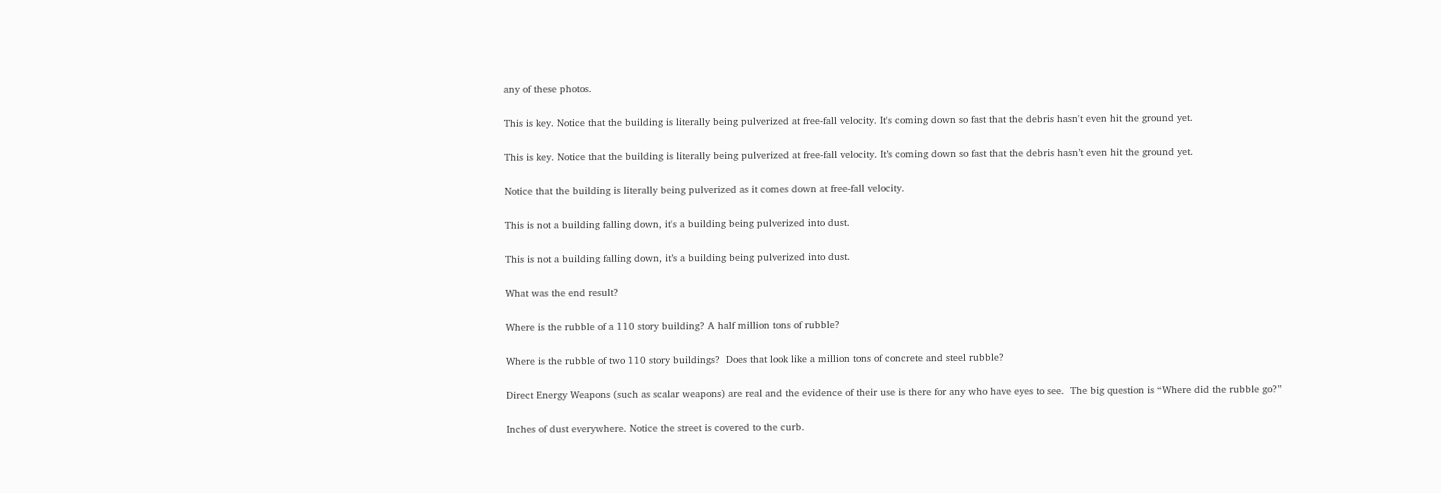any of these photos.

This is key. Notice that the building is literally being pulverized at free-fall velocity. It's coming down so fast that the debris hasn't even hit the ground yet.

This is key. Notice that the building is literally being pulverized at free-fall velocity. It’s coming down so fast that the debris hasn’t even hit the ground yet.

Notice that the building is literally being pulverized as it comes down at free-fall velocity.

This is not a building falling down, it's a building being pulverized into dust.

This is not a building falling down, it’s a building being pulverized into dust.

What was the end result?

Where is the rubble of a 110 story building? A half million tons of rubble?

Where is the rubble of two 110 story buildings?  Does that look like a million tons of concrete and steel rubble?

Direct Energy Weapons (such as scalar weapons) are real and the evidence of their use is there for any who have eyes to see.  The big question is “Where did the rubble go?”

Inches of dust everywhere. Notice the street is covered to the curb.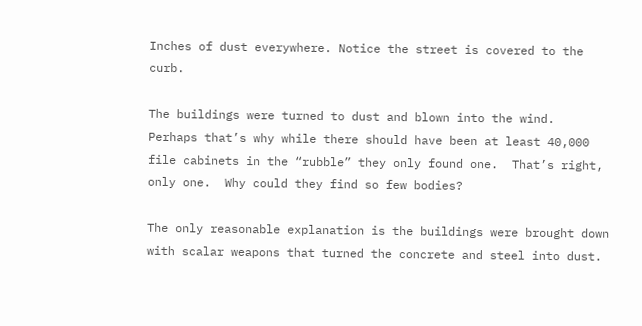Inches of dust everywhere. Notice the street is covered to the curb.

The buildings were turned to dust and blown into the wind.  Perhaps that’s why while there should have been at least 40,000 file cabinets in the “rubble” they only found one.  That’s right, only one.  Why could they find so few bodies?

The only reasonable explanation is the buildings were brought down with scalar weapons that turned the concrete and steel into dust.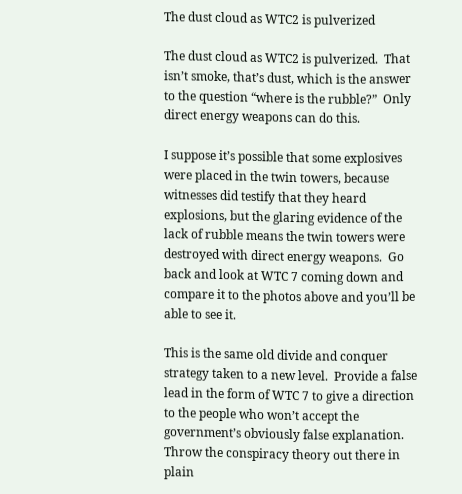The dust cloud as WTC2 is pulverized

The dust cloud as WTC2 is pulverized.  That isn’t smoke, that’s dust, which is the answer to the question “where is the rubble?”  Only direct energy weapons can do this.

I suppose it’s possible that some explosives were placed in the twin towers, because witnesses did testify that they heard explosions, but the glaring evidence of the lack of rubble means the twin towers were destroyed with direct energy weapons.  Go back and look at WTC 7 coming down and compare it to the photos above and you’ll be able to see it.

This is the same old divide and conquer strategy taken to a new level.  Provide a false lead in the form of WTC 7 to give a direction to the people who won’t accept the government’s obviously false explanation.  Throw the conspiracy theory out there in plain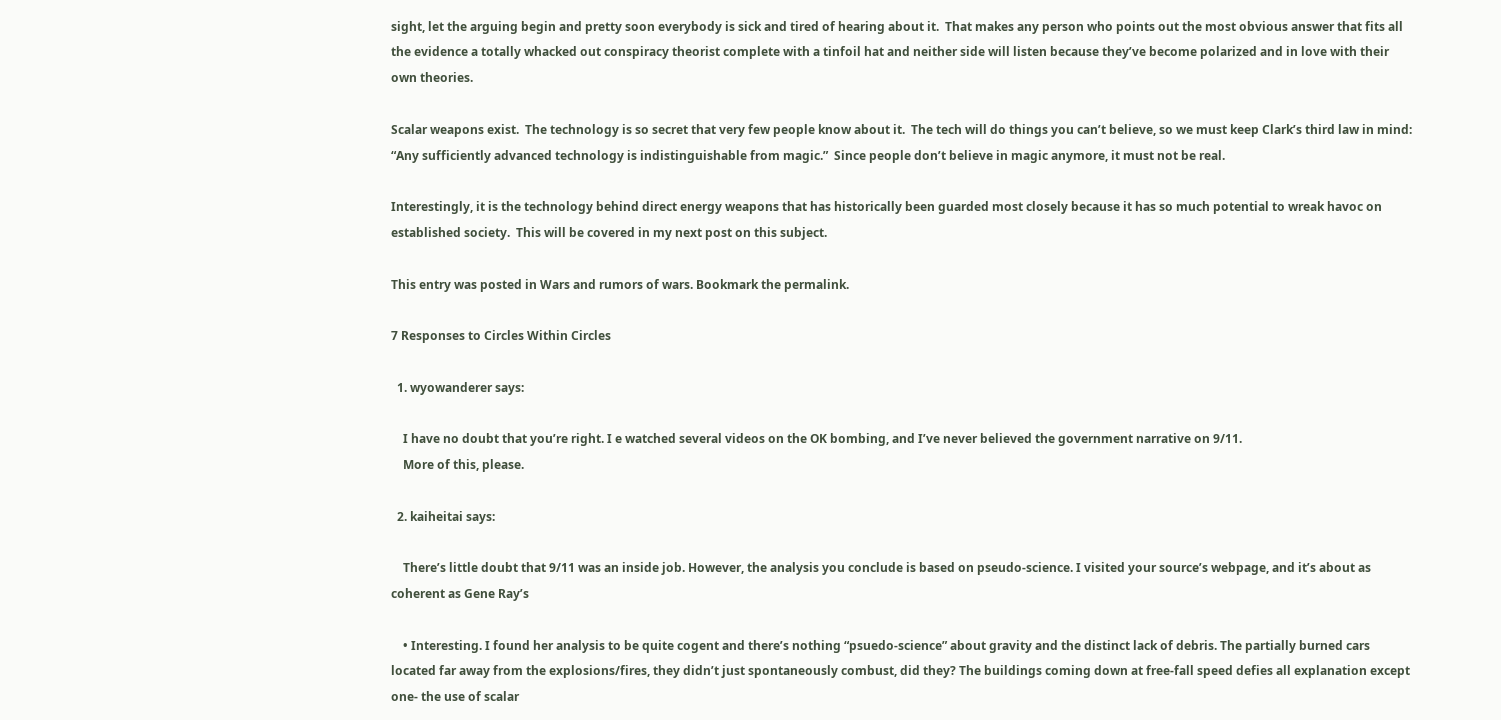sight, let the arguing begin and pretty soon everybody is sick and tired of hearing about it.  That makes any person who points out the most obvious answer that fits all the evidence a totally whacked out conspiracy theorist complete with a tinfoil hat and neither side will listen because they’ve become polarized and in love with their own theories.

Scalar weapons exist.  The technology is so secret that very few people know about it.  The tech will do things you can’t believe, so we must keep Clark’s third law in mind: “Any sufficiently advanced technology is indistinguishable from magic.”  Since people don’t believe in magic anymore, it must not be real.

Interestingly, it is the technology behind direct energy weapons that has historically been guarded most closely because it has so much potential to wreak havoc on established society.  This will be covered in my next post on this subject.

This entry was posted in Wars and rumors of wars. Bookmark the permalink.

7 Responses to Circles Within Circles

  1. wyowanderer says:

    I have no doubt that you’re right. I e watched several videos on the OK bombing, and I’ve never believed the government narrative on 9/11.
    More of this, please.

  2. kaiheitai says:

    There’s little doubt that 9/11 was an inside job. However, the analysis you conclude is based on pseudo-science. I visited your source’s webpage, and it’s about as coherent as Gene Ray’s

    • Interesting. I found her analysis to be quite cogent and there’s nothing “psuedo-science” about gravity and the distinct lack of debris. The partially burned cars located far away from the explosions/fires, they didn’t just spontaneously combust, did they? The buildings coming down at free-fall speed defies all explanation except one- the use of scalar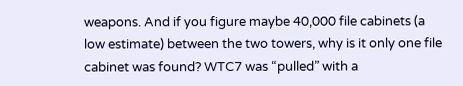weapons. And if you figure maybe 40,000 file cabinets (a low estimate) between the two towers, why is it only one file cabinet was found? WTC7 was “pulled” with a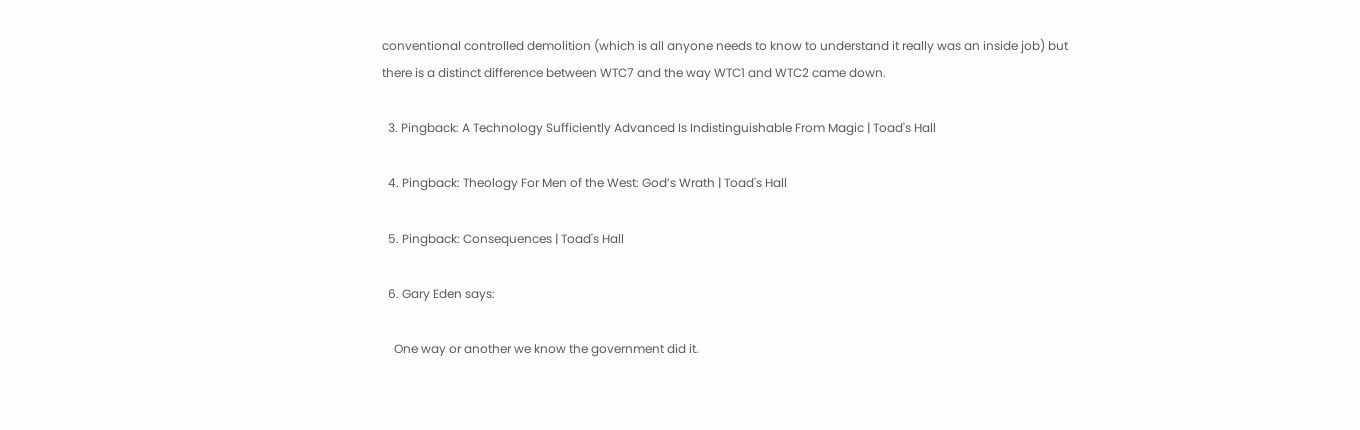conventional controlled demolition (which is all anyone needs to know to understand it really was an inside job) but there is a distinct difference between WTC7 and the way WTC1 and WTC2 came down.

  3. Pingback: A Technology Sufficiently Advanced Is Indistinguishable From Magic | Toad's Hall

  4. Pingback: Theology For Men of the West: God’s Wrath | Toad's Hall

  5. Pingback: Consequences | Toad's Hall

  6. Gary Eden says:

    One way or another we know the government did it.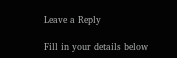Leave a Reply

Fill in your details below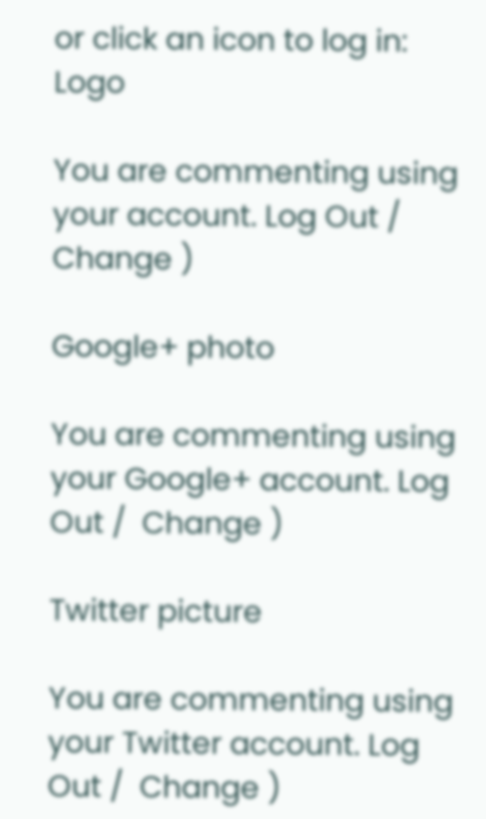or click an icon to log in: Logo

You are commenting using your account. Log Out /  Change )

Google+ photo

You are commenting using your Google+ account. Log Out /  Change )

Twitter picture

You are commenting using your Twitter account. Log Out /  Change )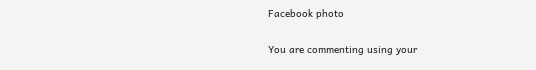Facebook photo

You are commenting using your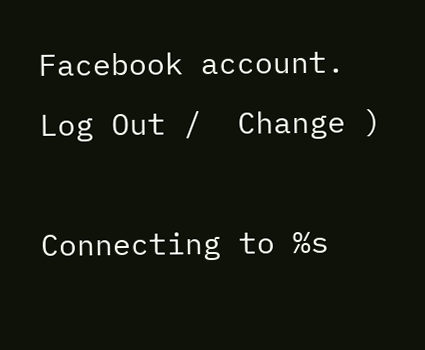Facebook account. Log Out /  Change )

Connecting to %s